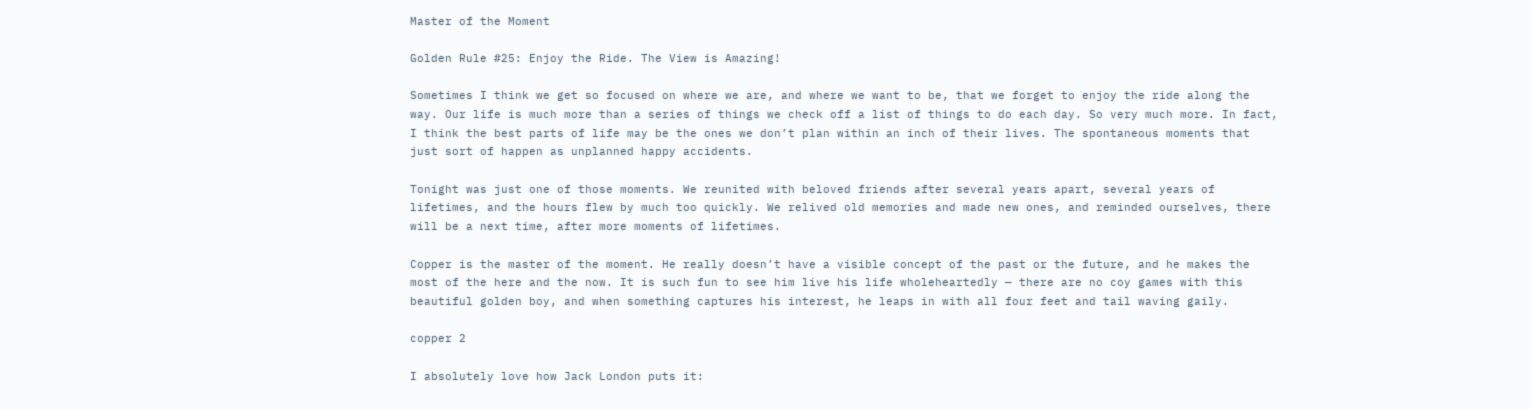Master of the Moment

Golden Rule #25: Enjoy the Ride. The View is Amazing!

Sometimes I think we get so focused on where we are, and where we want to be, that we forget to enjoy the ride along the way. Our life is much more than a series of things we check off a list of things to do each day. So very much more. In fact, I think the best parts of life may be the ones we don’t plan within an inch of their lives. The spontaneous moments that just sort of happen as unplanned happy accidents.

Tonight was just one of those moments. We reunited with beloved friends after several years apart, several years of lifetimes, and the hours flew by much too quickly. We relived old memories and made new ones, and reminded ourselves, there will be a next time, after more moments of lifetimes.

Copper is the master of the moment. He really doesn’t have a visible concept of the past or the future, and he makes the most of the here and the now. It is such fun to see him live his life wholeheartedly — there are no coy games with this beautiful golden boy, and when something captures his interest, he leaps in with all four feet and tail waving gaily.

copper 2

I absolutely love how Jack London puts it: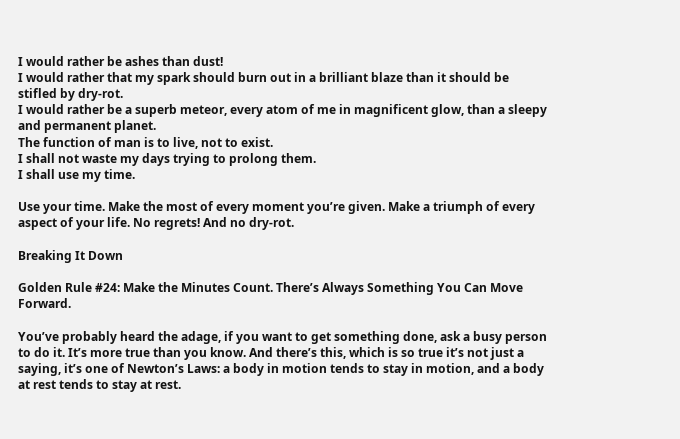I would rather be ashes than dust!
I would rather that my spark should burn out in a brilliant blaze than it should be stifled by dry-rot.
I would rather be a superb meteor, every atom of me in magnificent glow, than a sleepy and permanent planet.
The function of man is to live, not to exist.
I shall not waste my days trying to prolong them.
I shall use my time.

Use your time. Make the most of every moment you’re given. Make a triumph of every aspect of your life. No regrets! And no dry-rot.

Breaking It Down

Golden Rule #24: Make the Minutes Count. There’s Always Something You Can Move Forward.

You’ve probably heard the adage, if you want to get something done, ask a busy person to do it. It’s more true than you know. And there’s this, which is so true it’s not just a saying, it’s one of Newton’s Laws: a body in motion tends to stay in motion, and a body at rest tends to stay at rest.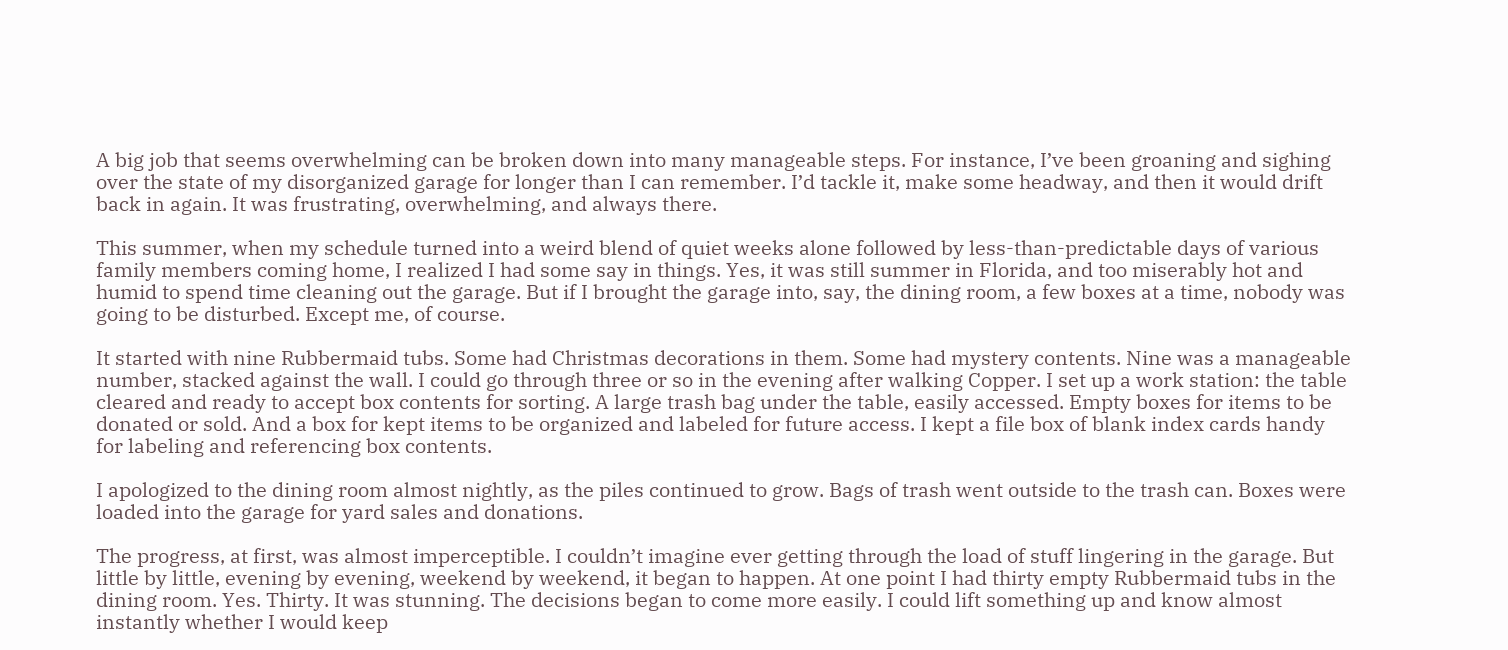A big job that seems overwhelming can be broken down into many manageable steps. For instance, I’ve been groaning and sighing over the state of my disorganized garage for longer than I can remember. I’d tackle it, make some headway, and then it would drift back in again. It was frustrating, overwhelming, and always there.

This summer, when my schedule turned into a weird blend of quiet weeks alone followed by less-than-predictable days of various family members coming home, I realized I had some say in things. Yes, it was still summer in Florida, and too miserably hot and humid to spend time cleaning out the garage. But if I brought the garage into, say, the dining room, a few boxes at a time, nobody was going to be disturbed. Except me, of course.

It started with nine Rubbermaid tubs. Some had Christmas decorations in them. Some had mystery contents. Nine was a manageable number, stacked against the wall. I could go through three or so in the evening after walking Copper. I set up a work station: the table cleared and ready to accept box contents for sorting. A large trash bag under the table, easily accessed. Empty boxes for items to be donated or sold. And a box for kept items to be organized and labeled for future access. I kept a file box of blank index cards handy for labeling and referencing box contents.

I apologized to the dining room almost nightly, as the piles continued to grow. Bags of trash went outside to the trash can. Boxes were loaded into the garage for yard sales and donations.

The progress, at first, was almost imperceptible. I couldn’t imagine ever getting through the load of stuff lingering in the garage. But little by little, evening by evening, weekend by weekend, it began to happen. At one point I had thirty empty Rubbermaid tubs in the dining room. Yes. Thirty. It was stunning. The decisions began to come more easily. I could lift something up and know almost instantly whether I would keep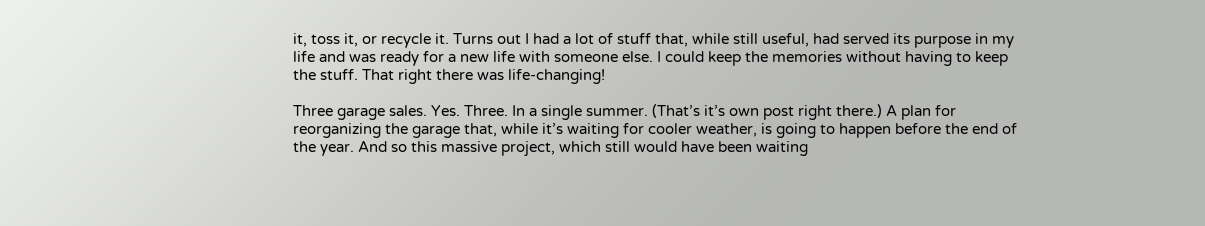it, toss it, or recycle it. Turns out I had a lot of stuff that, while still useful, had served its purpose in my life and was ready for a new life with someone else. I could keep the memories without having to keep the stuff. That right there was life-changing!

Three garage sales. Yes. Three. In a single summer. (That’s it’s own post right there.) A plan for reorganizing the garage that, while it’s waiting for cooler weather, is going to happen before the end of the year. And so this massive project, which still would have been waiting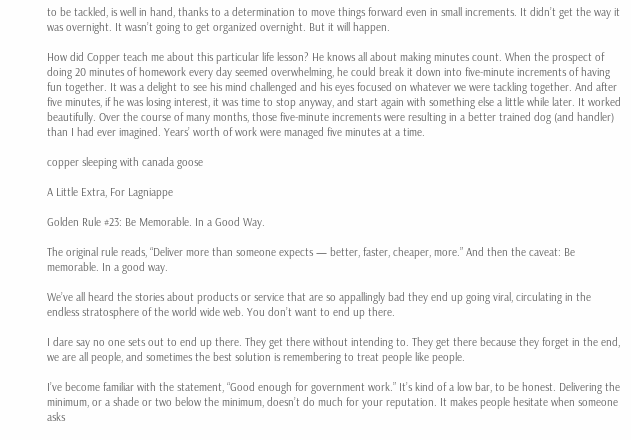to be tackled, is well in hand, thanks to a determination to move things forward even in small increments. It didn’t get the way it was overnight. It wasn’t going to get organized overnight. But it will happen.

How did Copper teach me about this particular life lesson? He knows all about making minutes count. When the prospect of doing 20 minutes of homework every day seemed overwhelming, he could break it down into five-minute increments of having fun together. It was a delight to see his mind challenged and his eyes focused on whatever we were tackling together. And after five minutes, if he was losing interest, it was time to stop anyway, and start again with something else a little while later. It worked beautifully. Over the course of many months, those five-minute increments were resulting in a better trained dog (and handler) than I had ever imagined. Years’ worth of work were managed five minutes at a time.

copper sleeping with canada goose

A Little Extra, For Lagniappe

Golden Rule #23: Be Memorable. In a Good Way.

The original rule reads, “Deliver more than someone expects — better, faster, cheaper, more.” And then the caveat: Be memorable. In a good way.

We’ve all heard the stories about products or service that are so appallingly bad they end up going viral, circulating in the endless stratosphere of the world wide web. You don’t want to end up there.

I dare say no one sets out to end up there. They get there without intending to. They get there because they forget in the end, we are all people, and sometimes the best solution is remembering to treat people like people.

I’ve become familiar with the statement, “Good enough for government work.” It’s kind of a low bar, to be honest. Delivering the minimum, or a shade or two below the minimum, doesn’t do much for your reputation. It makes people hesitate when someone asks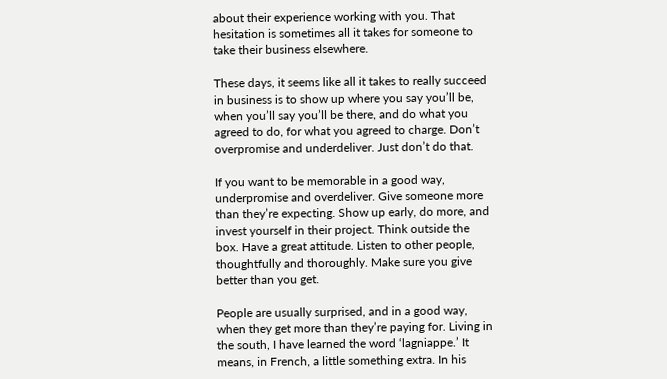about their experience working with you. That hesitation is sometimes all it takes for someone to take their business elsewhere.

These days, it seems like all it takes to really succeed in business is to show up where you say you’ll be, when you’ll say you’ll be there, and do what you agreed to do, for what you agreed to charge. Don’t overpromise and underdeliver. Just don’t do that.

If you want to be memorable in a good way, underpromise and overdeliver. Give someone more than they’re expecting. Show up early, do more, and invest yourself in their project. Think outside the box. Have a great attitude. Listen to other people, thoughtfully and thoroughly. Make sure you give better than you get.

People are usually surprised, and in a good way, when they get more than they’re paying for. Living in the south, I have learned the word ‘lagniappe.’ It means, in French, a little something extra. In his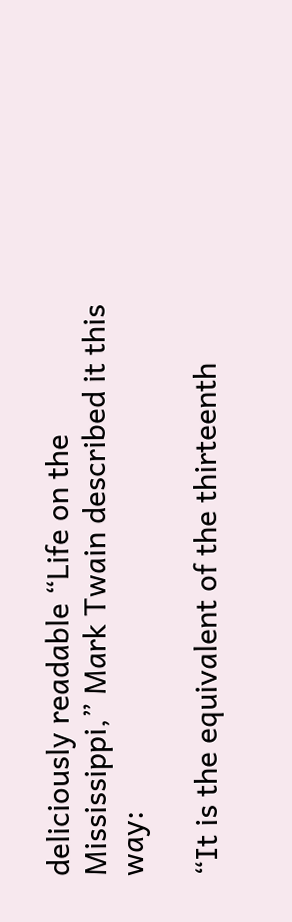deliciously readable “Life on the Mississippi,” Mark Twain described it this way:

“It is the equivalent of the thirteenth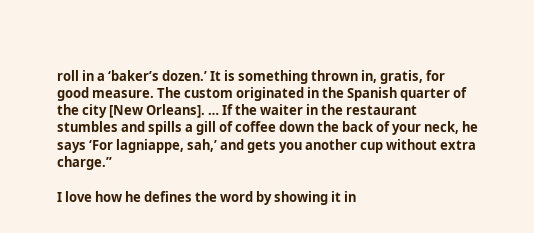roll in a ‘baker’s dozen.’ It is something thrown in, gratis, for good measure. The custom originated in the Spanish quarter of the city [New Orleans]. … If the waiter in the restaurant stumbles and spills a gill of coffee down the back of your neck, he says ‘For lagniappe, sah,’ and gets you another cup without extra charge.”

I love how he defines the word by showing it in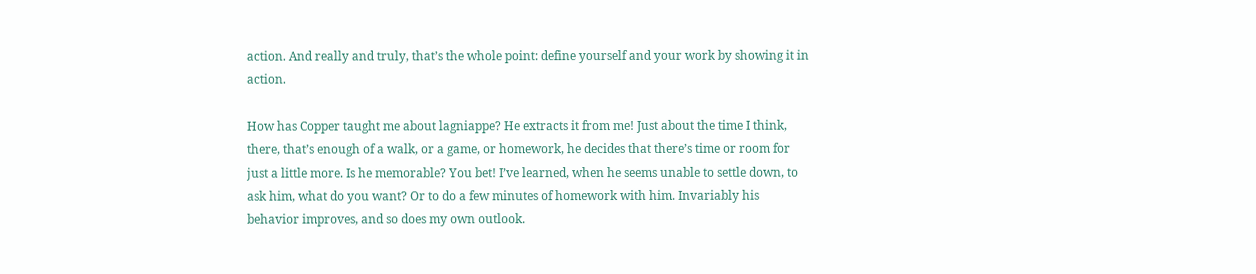action. And really and truly, that’s the whole point: define yourself and your work by showing it in action.

How has Copper taught me about lagniappe? He extracts it from me! Just about the time I think, there, that’s enough of a walk, or a game, or homework, he decides that there’s time or room for just a little more. Is he memorable? You bet! I’ve learned, when he seems unable to settle down, to ask him, what do you want? Or to do a few minutes of homework with him. Invariably his behavior improves, and so does my own outlook.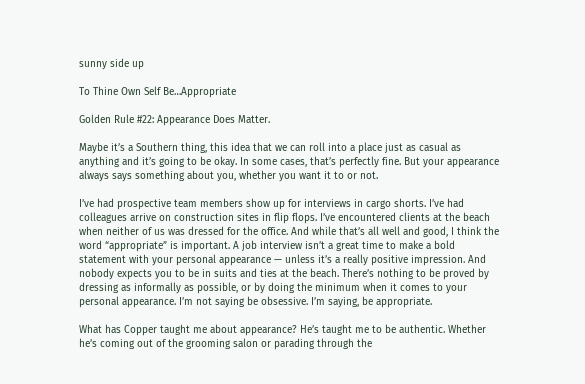sunny side up

To Thine Own Self Be…Appropriate

Golden Rule #22: Appearance Does Matter.

Maybe it’s a Southern thing, this idea that we can roll into a place just as casual as anything and it’s going to be okay. In some cases, that’s perfectly fine. But your appearance always says something about you, whether you want it to or not.

I’ve had prospective team members show up for interviews in cargo shorts. I’ve had colleagues arrive on construction sites in flip flops. I’ve encountered clients at the beach when neither of us was dressed for the office. And while that’s all well and good, I think the word “appropriate” is important. A job interview isn’t a great time to make a bold statement with your personal appearance — unless it’s a really positive impression. And nobody expects you to be in suits and ties at the beach. There’s nothing to be proved by dressing as informally as possible, or by doing the minimum when it comes to your personal appearance. I’m not saying be obsessive. I’m saying, be appropriate.

What has Copper taught me about appearance? He’s taught me to be authentic. Whether he’s coming out of the grooming salon or parading through the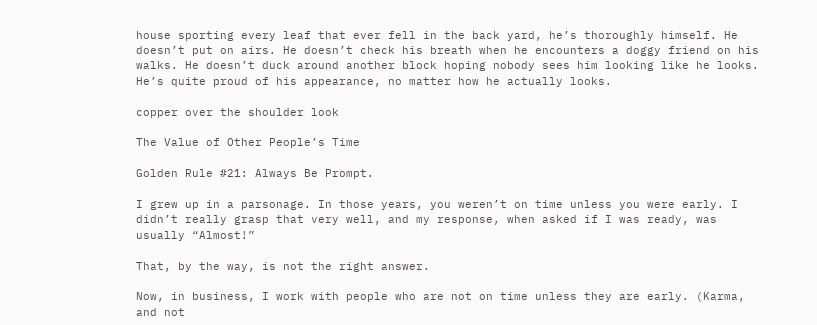house sporting every leaf that ever fell in the back yard, he’s thoroughly himself. He doesn’t put on airs. He doesn’t check his breath when he encounters a doggy friend on his walks. He doesn’t duck around another block hoping nobody sees him looking like he looks. He’s quite proud of his appearance, no matter how he actually looks.

copper over the shoulder look

The Value of Other People’s Time

Golden Rule #21: Always Be Prompt.

I grew up in a parsonage. In those years, you weren’t on time unless you were early. I didn’t really grasp that very well, and my response, when asked if I was ready, was usually “Almost!”

That, by the way, is not the right answer.

Now, in business, I work with people who are not on time unless they are early. (Karma, and not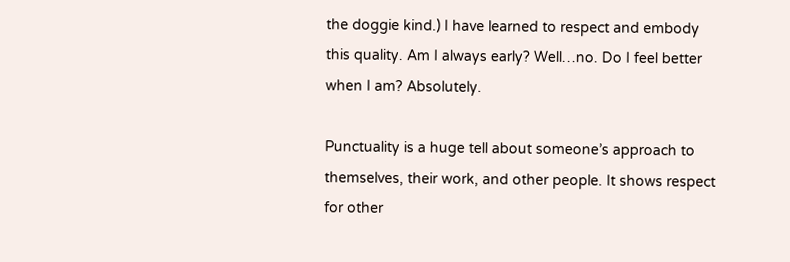the doggie kind.) I have learned to respect and embody this quality. Am I always early? Well…no. Do I feel better when I am? Absolutely.

Punctuality is a huge tell about someone’s approach to themselves, their work, and other people. It shows respect for other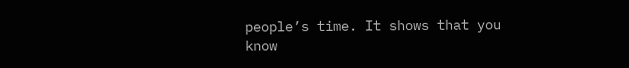people’s time. It shows that you know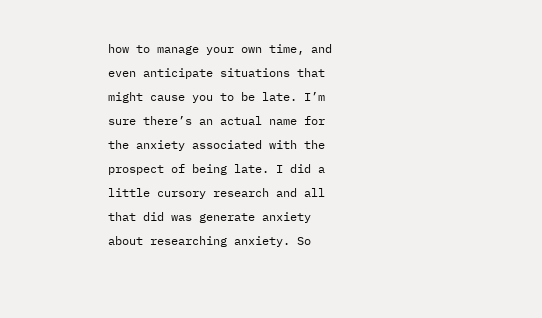how to manage your own time, and even anticipate situations that might cause you to be late. I’m sure there’s an actual name for the anxiety associated with the prospect of being late. I did a little cursory research and all that did was generate anxiety about researching anxiety. So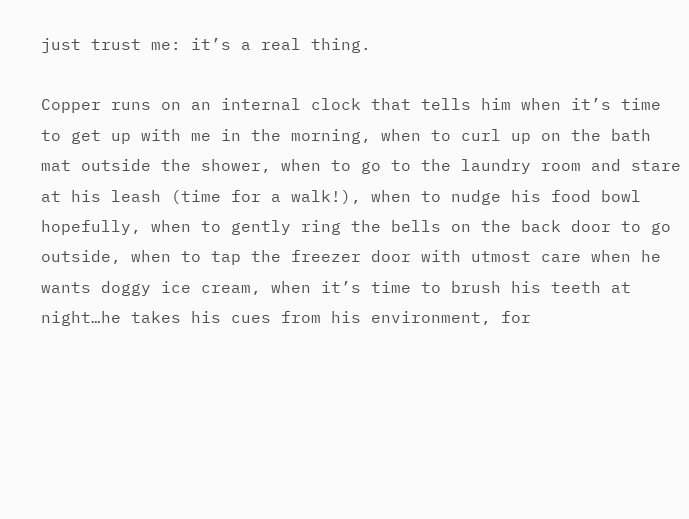just trust me: it’s a real thing.

Copper runs on an internal clock that tells him when it’s time to get up with me in the morning, when to curl up on the bath mat outside the shower, when to go to the laundry room and stare at his leash (time for a walk!), when to nudge his food bowl hopefully, when to gently ring the bells on the back door to go outside, when to tap the freezer door with utmost care when he wants doggy ice cream, when it’s time to brush his teeth at night…he takes his cues from his environment, for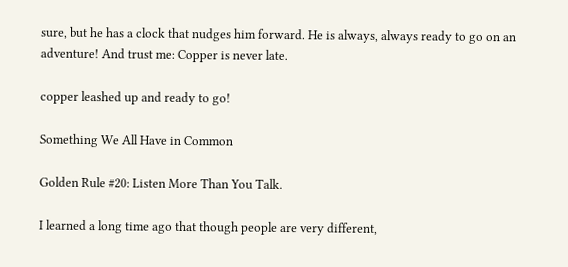sure, but he has a clock that nudges him forward. He is always, always ready to go on an adventure! And trust me: Copper is never late.

copper leashed up and ready to go!

Something We All Have in Common

Golden Rule #20: Listen More Than You Talk.

I learned a long time ago that though people are very different,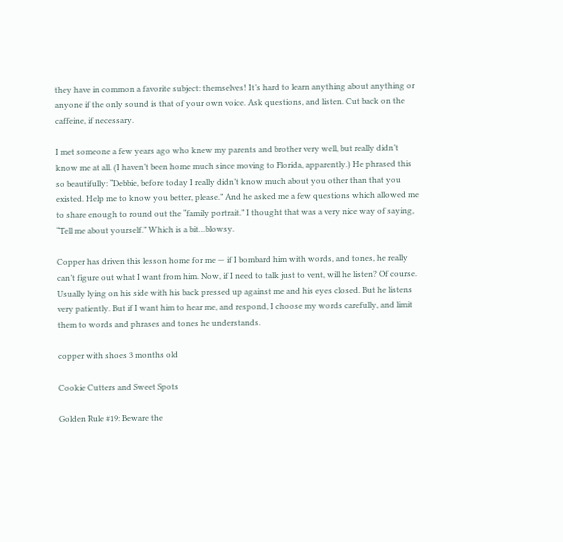they have in common a favorite subject: themselves! It’s hard to learn anything about anything or anyone if the only sound is that of your own voice. Ask questions, and listen. Cut back on the caffeine, if necessary.

I met someone a few years ago who knew my parents and brother very well, but really didn’t know me at all. (I haven’t been home much since moving to Florida, apparently.) He phrased this so beautifully: “Debbie, before today I really didn’t know much about you other than that you existed. Help me to know you better, please.” And he asked me a few questions which allowed me to share enough to round out the “family portrait.” I thought that was a very nice way of saying, “Tell me about yourself.” Which is a bit…blowsy.

Copper has driven this lesson home for me — if I bombard him with words, and tones, he really can’t figure out what I want from him. Now, if I need to talk just to vent, will he listen? Of course. Usually lying on his side with his back pressed up against me and his eyes closed. But he listens very patiently. But if I want him to hear me, and respond, I choose my words carefully, and limit them to words and phrases and tones he understands.

copper with shoes 3 months old

Cookie Cutters and Sweet Spots

Golden Rule #19: Beware the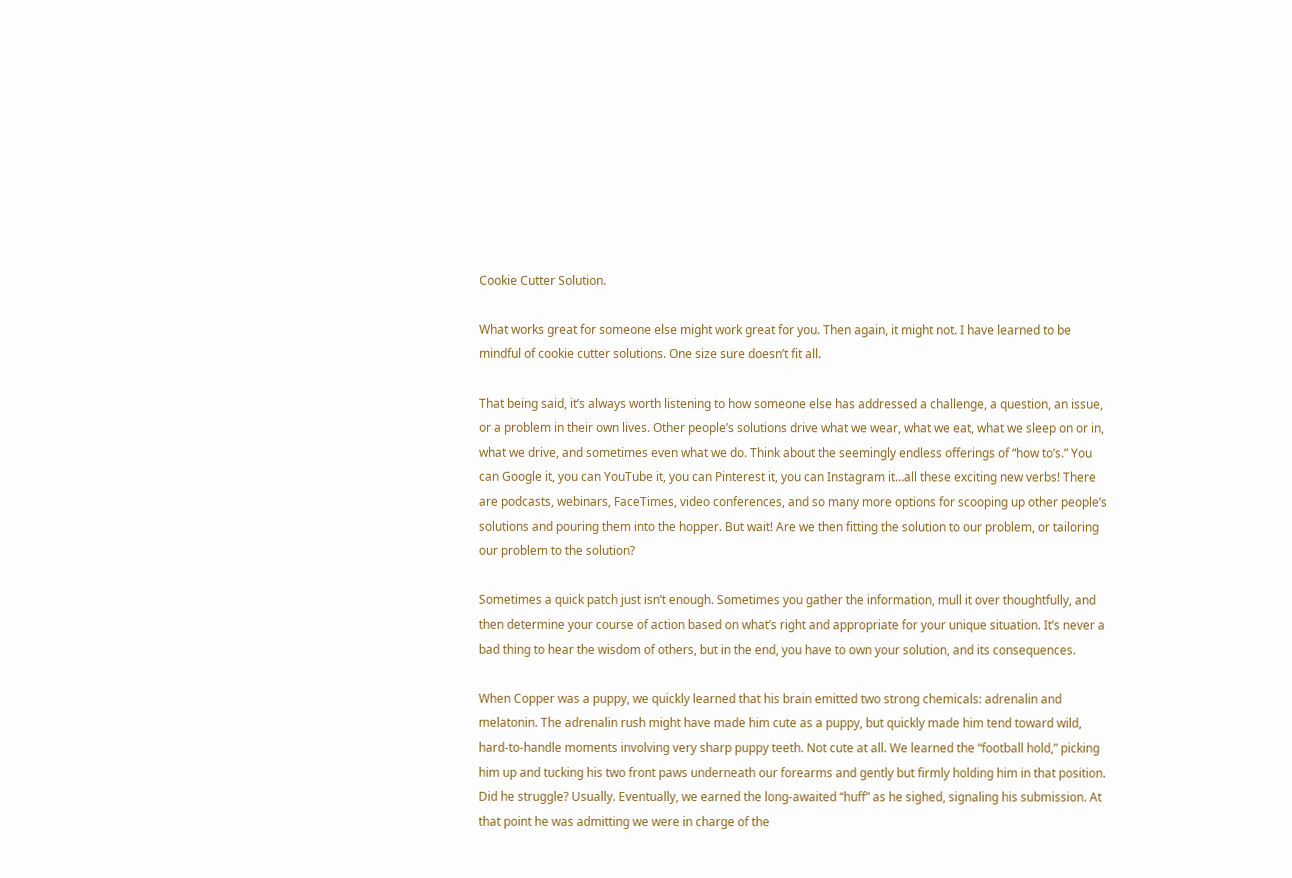Cookie Cutter Solution.

What works great for someone else might work great for you. Then again, it might not. I have learned to be mindful of cookie cutter solutions. One size sure doesn’t fit all.

That being said, it’s always worth listening to how someone else has addressed a challenge, a question, an issue, or a problem in their own lives. Other people’s solutions drive what we wear, what we eat, what we sleep on or in, what we drive, and sometimes even what we do. Think about the seemingly endless offerings of “how to’s.” You can Google it, you can YouTube it, you can Pinterest it, you can Instagram it…all these exciting new verbs! There are podcasts, webinars, FaceTimes, video conferences, and so many more options for scooping up other people’s solutions and pouring them into the hopper. But wait! Are we then fitting the solution to our problem, or tailoring our problem to the solution?

Sometimes a quick patch just isn’t enough. Sometimes you gather the information, mull it over thoughtfully, and then determine your course of action based on what’s right and appropriate for your unique situation. It’s never a bad thing to hear the wisdom of others, but in the end, you have to own your solution, and its consequences.

When Copper was a puppy, we quickly learned that his brain emitted two strong chemicals: adrenalin and melatonin. The adrenalin rush might have made him cute as a puppy, but quickly made him tend toward wild, hard-to-handle moments involving very sharp puppy teeth. Not cute at all. We learned the “football hold,” picking him up and tucking his two front paws underneath our forearms and gently but firmly holding him in that position. Did he struggle? Usually. Eventually, we earned the long-awaited “huff” as he sighed, signaling his submission. At that point he was admitting we were in charge of the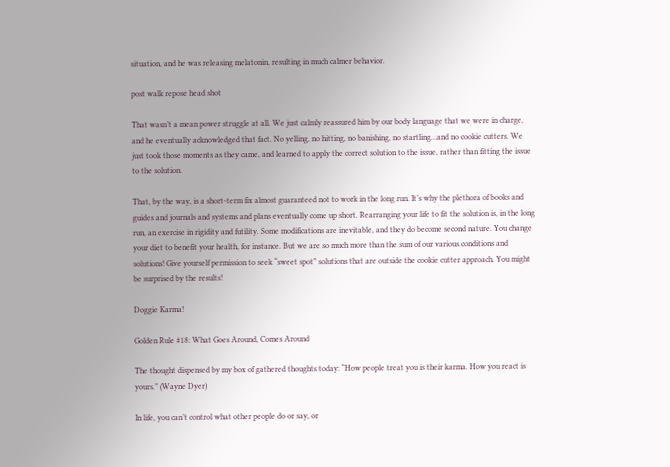situation, and he was releasing melatonin, resulting in much calmer behavior.

post walk repose head shot

That wasn’t a mean power struggle at all. We just calmly reassured him by our body language that we were in charge, and he eventually acknowledged that fact. No yelling, no hitting, no banishing, no startling…and no cookie cutters. We just took those moments as they came, and learned to apply the correct solution to the issue, rather than fitting the issue to the solution.

That, by the way, is a short-term fix almost guaranteed not to work in the long run. It’s why the plethora of books and guides and journals and systems and plans eventually come up short. Rearranging your life to fit the solution is, in the long run, an exercise in rigidity and futility. Some modifications are inevitable, and they do become second nature. You change your diet to benefit your health, for instance. But we are so much more than the sum of our various conditions and solutions! Give yourself permission to seek “sweet spot” solutions that are outside the cookie cutter approach. You might be surprised by the results!

Doggie Karma!

Golden Rule #18: What Goes Around, Comes Around

The thought dispensed by my box of gathered thoughts today: “How people treat you is their karma. How you react is yours.” (Wayne Dyer)

In life, you can’t control what other people do or say, or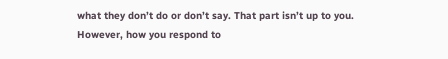what they don’t do or don’t say. That part isn’t up to you. However, how you respond to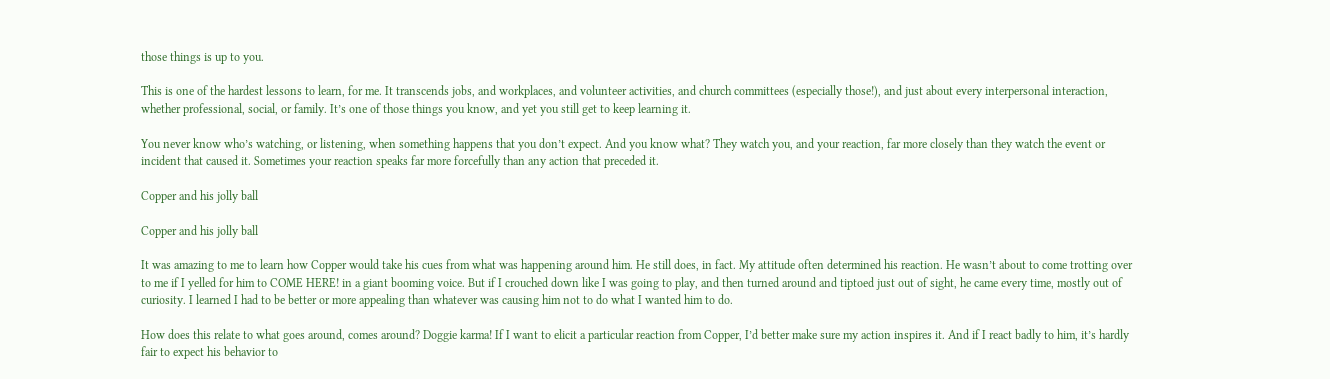those things is up to you.

This is one of the hardest lessons to learn, for me. It transcends jobs, and workplaces, and volunteer activities, and church committees (especially those!), and just about every interpersonal interaction, whether professional, social, or family. It’s one of those things you know, and yet you still get to keep learning it.

You never know who’s watching, or listening, when something happens that you don’t expect. And you know what? They watch you, and your reaction, far more closely than they watch the event or incident that caused it. Sometimes your reaction speaks far more forcefully than any action that preceded it.

Copper and his jolly ball

Copper and his jolly ball

It was amazing to me to learn how Copper would take his cues from what was happening around him. He still does, in fact. My attitude often determined his reaction. He wasn’t about to come trotting over to me if I yelled for him to COME HERE! in a giant booming voice. But if I crouched down like I was going to play, and then turned around and tiptoed just out of sight, he came every time, mostly out of curiosity. I learned I had to be better or more appealing than whatever was causing him not to do what I wanted him to do.

How does this relate to what goes around, comes around? Doggie karma! If I want to elicit a particular reaction from Copper, I’d better make sure my action inspires it. And if I react badly to him, it’s hardly fair to expect his behavior to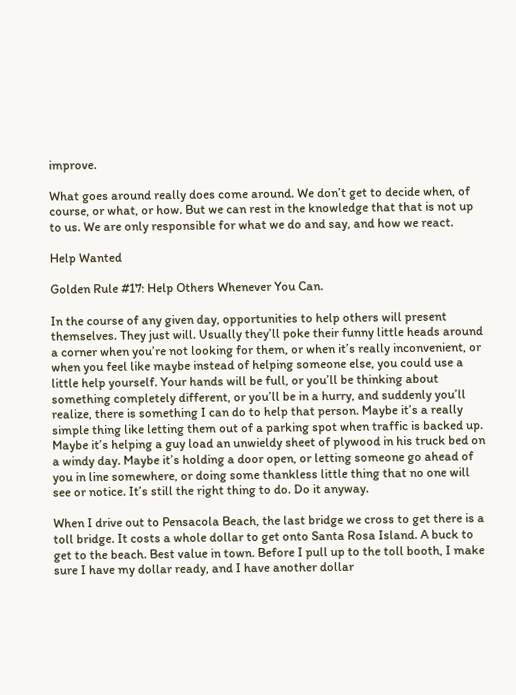improve.

What goes around really does come around. We don’t get to decide when, of course, or what, or how. But we can rest in the knowledge that that is not up to us. We are only responsible for what we do and say, and how we react.

Help Wanted

Golden Rule #17: Help Others Whenever You Can.

In the course of any given day, opportunities to help others will present themselves. They just will. Usually they’ll poke their funny little heads around a corner when you’re not looking for them, or when it’s really inconvenient, or when you feel like maybe instead of helping someone else, you could use a little help yourself. Your hands will be full, or you’ll be thinking about something completely different, or you’ll be in a hurry, and suddenly you’ll realize, there is something I can do to help that person. Maybe it’s a really simple thing like letting them out of a parking spot when traffic is backed up. Maybe it’s helping a guy load an unwieldy sheet of plywood in his truck bed on a windy day. Maybe it’s holding a door open, or letting someone go ahead of you in line somewhere, or doing some thankless little thing that no one will see or notice. It’s still the right thing to do. Do it anyway.

When I drive out to Pensacola Beach, the last bridge we cross to get there is a toll bridge. It costs a whole dollar to get onto Santa Rosa Island. A buck to get to the beach. Best value in town. Before I pull up to the toll booth, I make sure I have my dollar ready, and I have another dollar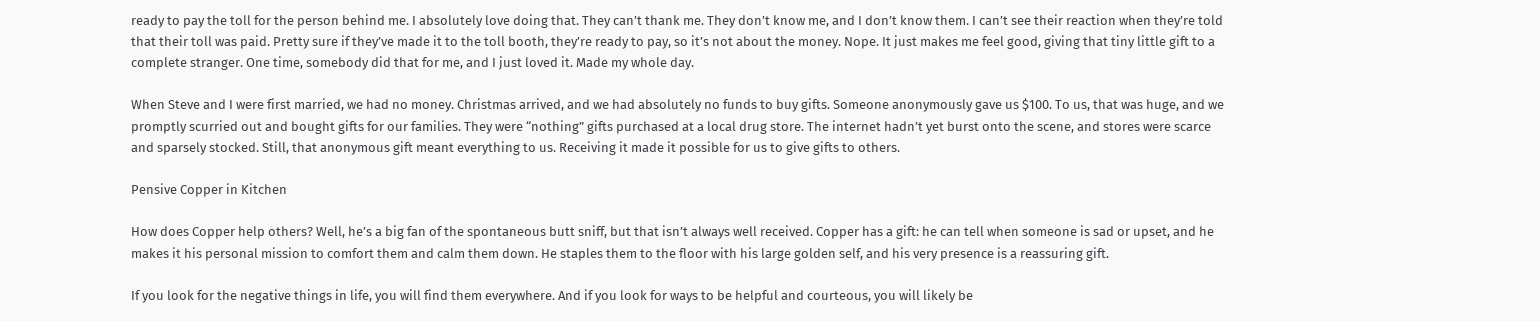ready to pay the toll for the person behind me. I absolutely love doing that. They can’t thank me. They don’t know me, and I don’t know them. I can’t see their reaction when they’re told that their toll was paid. Pretty sure if they’ve made it to the toll booth, they’re ready to pay, so it’s not about the money. Nope. It just makes me feel good, giving that tiny little gift to a complete stranger. One time, somebody did that for me, and I just loved it. Made my whole day.

When Steve and I were first married, we had no money. Christmas arrived, and we had absolutely no funds to buy gifts. Someone anonymously gave us $100. To us, that was huge, and we promptly scurried out and bought gifts for our families. They were “nothing” gifts purchased at a local drug store. The internet hadn’t yet burst onto the scene, and stores were scarce and sparsely stocked. Still, that anonymous gift meant everything to us. Receiving it made it possible for us to give gifts to others.

Pensive Copper in Kitchen

How does Copper help others? Well, he’s a big fan of the spontaneous butt sniff, but that isn’t always well received. Copper has a gift: he can tell when someone is sad or upset, and he makes it his personal mission to comfort them and calm them down. He staples them to the floor with his large golden self, and his very presence is a reassuring gift.

If you look for the negative things in life, you will find them everywhere. And if you look for ways to be helpful and courteous, you will likely be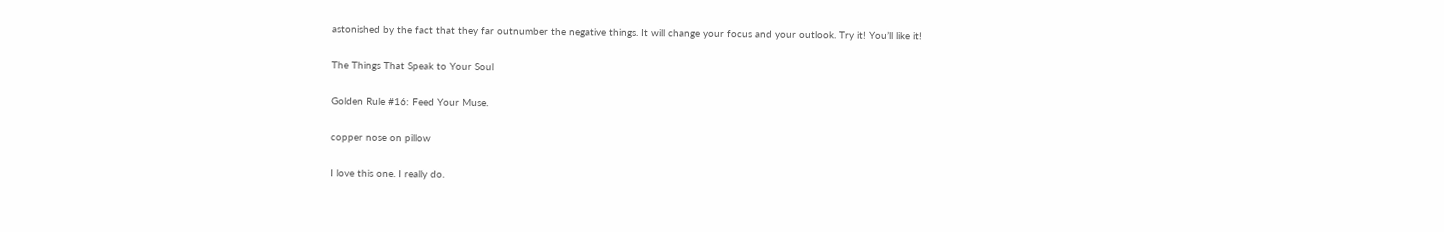astonished by the fact that they far outnumber the negative things. It will change your focus and your outlook. Try it! You’ll like it!

The Things That Speak to Your Soul

Golden Rule #16: Feed Your Muse.

copper nose on pillow

I love this one. I really do.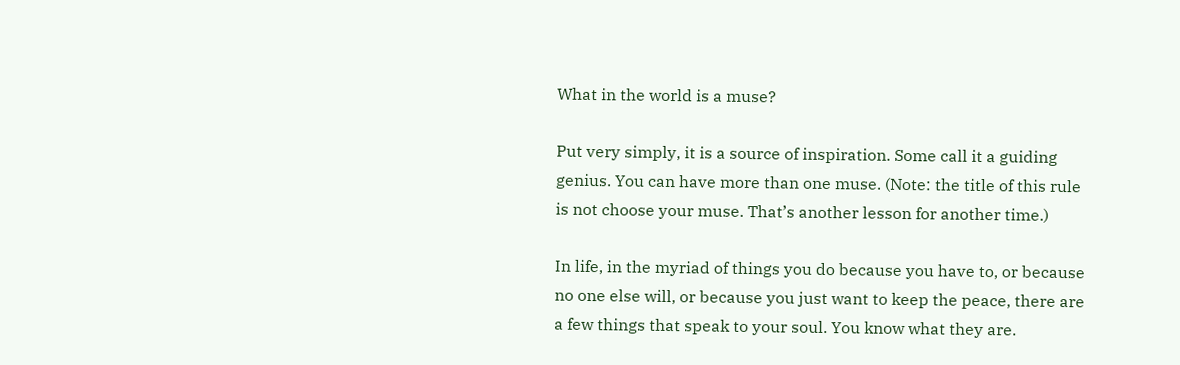What in the world is a muse?

Put very simply, it is a source of inspiration. Some call it a guiding genius. You can have more than one muse. (Note: the title of this rule is not choose your muse. That’s another lesson for another time.)

In life, in the myriad of things you do because you have to, or because no one else will, or because you just want to keep the peace, there are a few things that speak to your soul. You know what they are.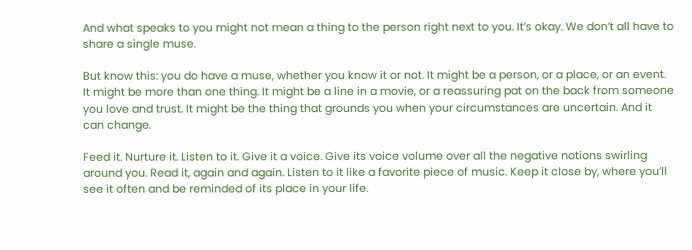And what speaks to you might not mean a thing to the person right next to you. It’s okay. We don’t all have to share a single muse.

But know this: you do have a muse, whether you know it or not. It might be a person, or a place, or an event. It might be more than one thing. It might be a line in a movie, or a reassuring pat on the back from someone you love and trust. It might be the thing that grounds you when your circumstances are uncertain. And it can change.

Feed it. Nurture it. Listen to it. Give it a voice. Give its voice volume over all the negative notions swirling around you. Read it, again and again. Listen to it like a favorite piece of music. Keep it close by, where you’ll see it often and be reminded of its place in your life.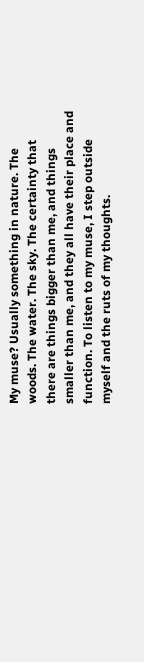My muse? Usually something in nature. The woods. The water. The sky. The certainty that there are things bigger than me, and things smaller than me, and they all have their place and function. To listen to my muse, I step outside myself and the ruts of my thoughts.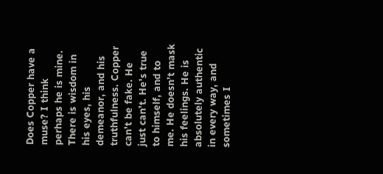Does Copper have a muse? I think perhaps he is mine. There is wisdom in his eyes, his demeanor, and his truthfulness. Copper can’t be fake. He just can’t. He’s true to himself, and to me. He doesn’t mask his feelings. He is absolutely authentic in every way, and sometimes I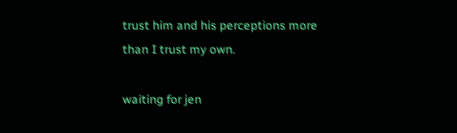trust him and his perceptions more than I trust my own.

waiting for jen